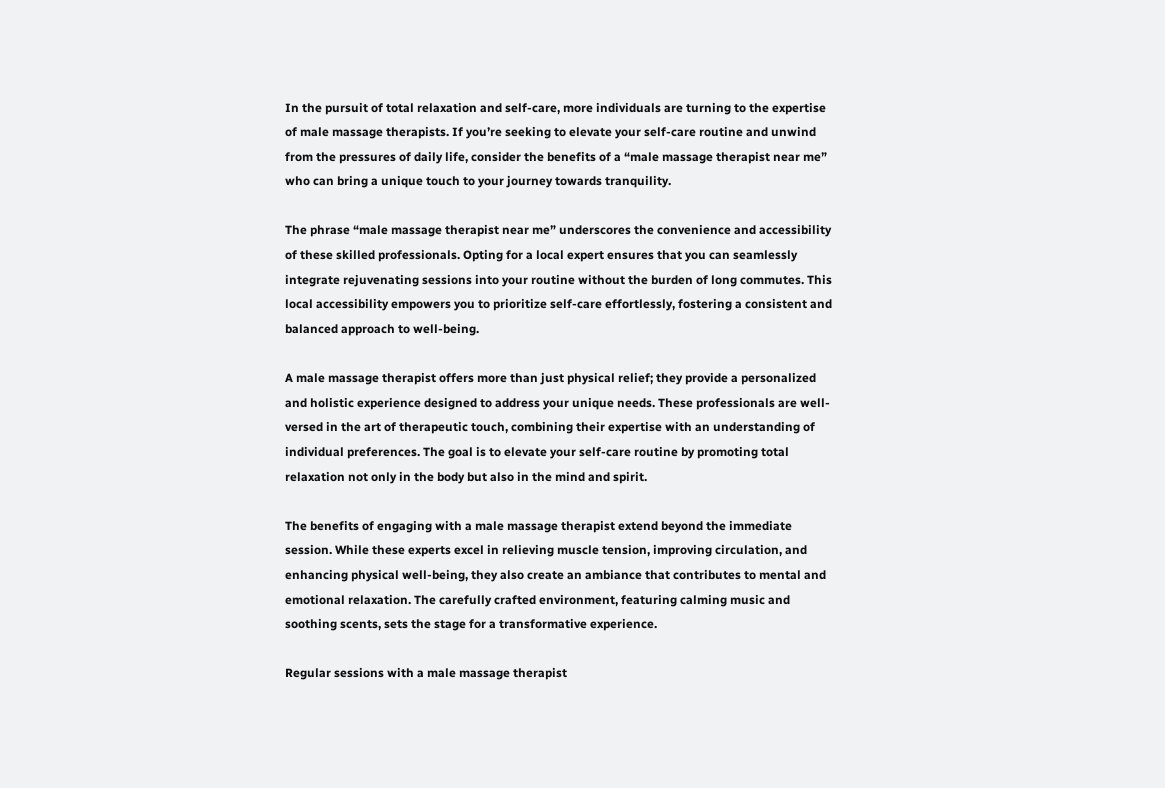In the pursuit of total relaxation and self-care, more individuals are turning to the expertise of male massage therapists. If you’re seeking to elevate your self-care routine and unwind from the pressures of daily life, consider the benefits of a “male massage therapist near me” who can bring a unique touch to your journey towards tranquility.

The phrase “male massage therapist near me” underscores the convenience and accessibility of these skilled professionals. Opting for a local expert ensures that you can seamlessly integrate rejuvenating sessions into your routine without the burden of long commutes. This local accessibility empowers you to prioritize self-care effortlessly, fostering a consistent and balanced approach to well-being.

A male massage therapist offers more than just physical relief; they provide a personalized and holistic experience designed to address your unique needs. These professionals are well-versed in the art of therapeutic touch, combining their expertise with an understanding of individual preferences. The goal is to elevate your self-care routine by promoting total relaxation not only in the body but also in the mind and spirit.

The benefits of engaging with a male massage therapist extend beyond the immediate session. While these experts excel in relieving muscle tension, improving circulation, and enhancing physical well-being, they also create an ambiance that contributes to mental and emotional relaxation. The carefully crafted environment, featuring calming music and soothing scents, sets the stage for a transformative experience.

Regular sessions with a male massage therapist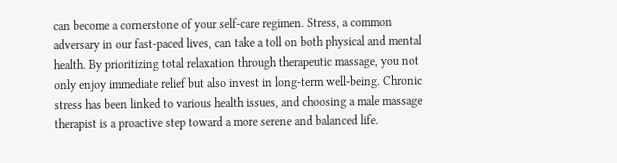can become a cornerstone of your self-care regimen. Stress, a common adversary in our fast-paced lives, can take a toll on both physical and mental health. By prioritizing total relaxation through therapeutic massage, you not only enjoy immediate relief but also invest in long-term well-being. Chronic stress has been linked to various health issues, and choosing a male massage therapist is a proactive step toward a more serene and balanced life.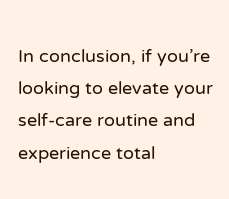In conclusion, if you’re looking to elevate your self-care routine and experience total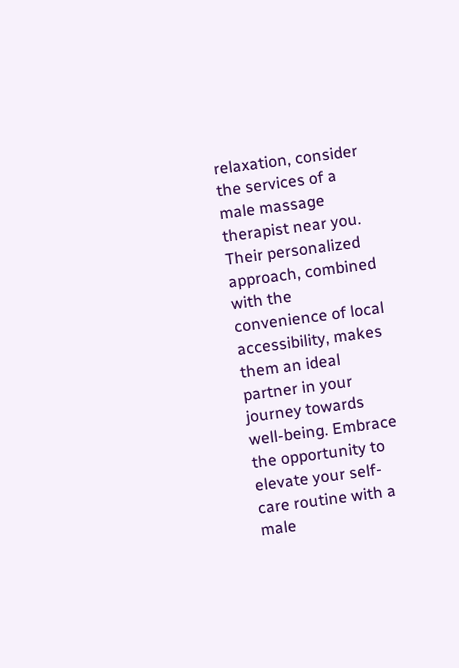relaxation, consider the services of a male massage therapist near you. Their personalized approach, combined with the convenience of local accessibility, makes them an ideal partner in your journey towards well-being. Embrace the opportunity to elevate your self-care routine with a male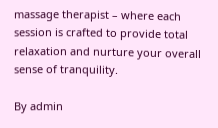massage therapist – where each session is crafted to provide total relaxation and nurture your overall sense of tranquility.

By admin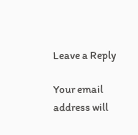Leave a Reply

Your email address will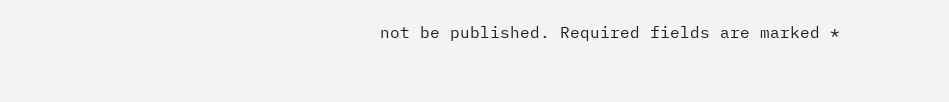not be published. Required fields are marked *